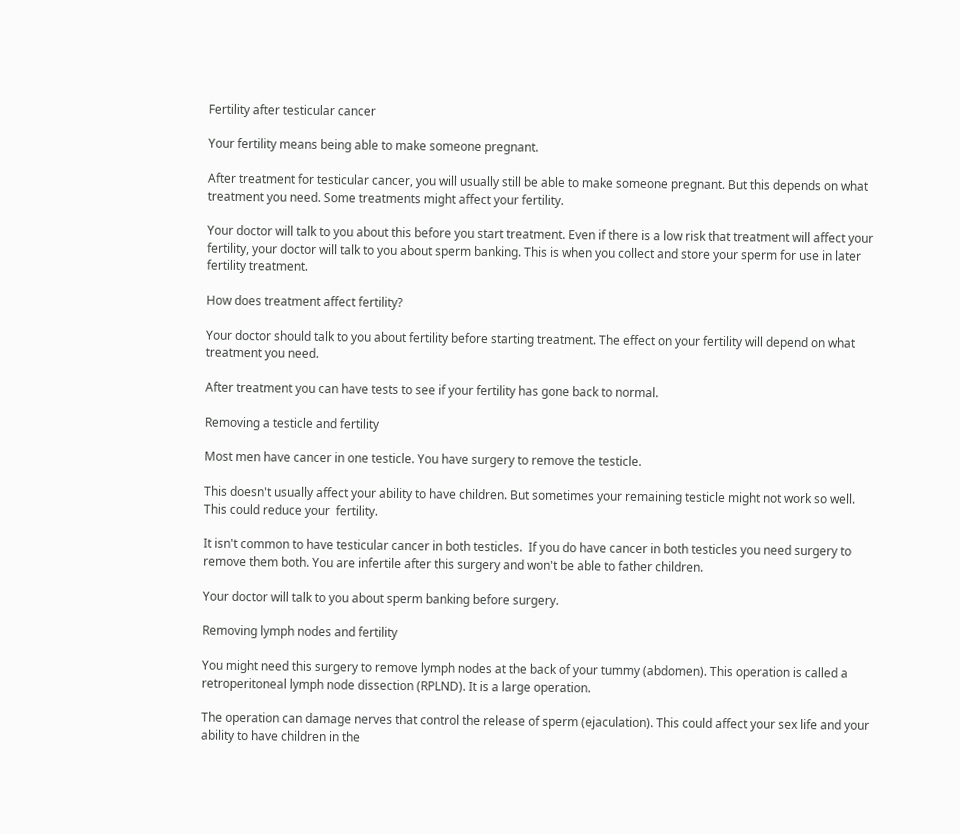Fertility after testicular cancer

Your fertility means being able to make someone pregnant.

After treatment for testicular cancer, you will usually still be able to make someone pregnant. But this depends on what treatment you need. Some treatments might affect your fertility.

Your doctor will talk to you about this before you start treatment. Even if there is a low risk that treatment will affect your fertility, your doctor will talk to you about sperm banking. This is when you collect and store your sperm for use in later fertility treatment.

How does treatment affect fertility?

Your doctor should talk to you about fertility before starting treatment. The effect on your fertility will depend on what treatment you need.

After treatment you can have tests to see if your fertility has gone back to normal.

Removing a testicle and fertility

Most men have cancer in one testicle. You have surgery to remove the testicle.

This doesn't usually affect your ability to have children. But sometimes your remaining testicle might not work so well. This could reduce your  fertility.

It isn't common to have testicular cancer in both testicles.  If you do have cancer in both testicles you need surgery to remove them both. You are infertile after this surgery and won't be able to father children.

Your doctor will talk to you about sperm banking before surgery.

Removing lymph nodes and fertility

You might need this surgery to remove lymph nodes at the back of your tummy (abdomen). This operation is called a retroperitoneal lymph node dissection (RPLND). It is a large operation.

The operation can damage nerves that control the release of sperm (ejaculation). This could affect your sex life and your ability to have children in the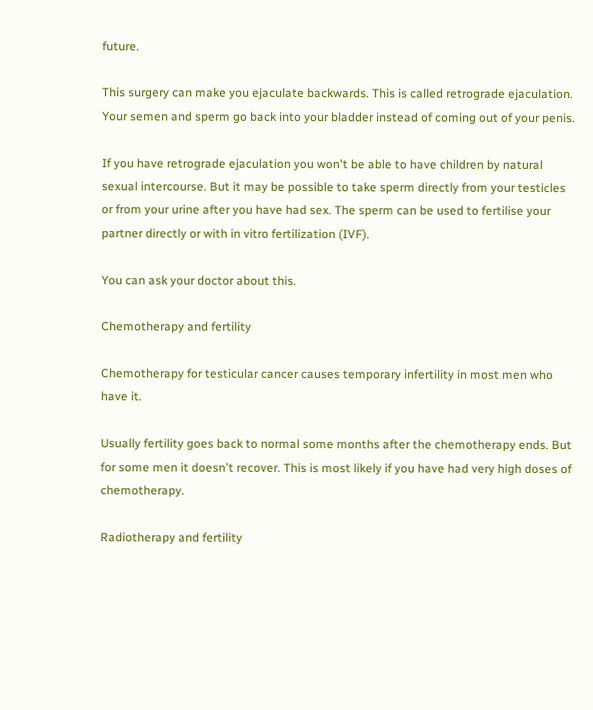future.

This surgery can make you ejaculate backwards. This is called retrograde ejaculation. Your semen and sperm go back into your bladder instead of coming out of your penis.

If you have retrograde ejaculation you won't be able to have children by natural sexual intercourse. But it may be possible to take sperm directly from your testicles or from your urine after you have had sex. The sperm can be used to fertilise your partner directly or with in vitro fertilization (IVF).

You can ask your doctor about this.

Chemotherapy and fertility

Chemotherapy for testicular cancer causes temporary infertility in most men who have it.

Usually fertility goes back to normal some months after the chemotherapy ends. But for some men it doesn't recover. This is most likely if you have had very high doses of chemotherapy.

Radiotherapy and fertility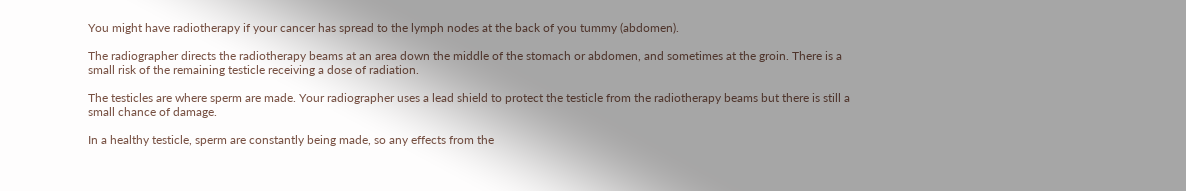You might have radiotherapy if your cancer has spread to the lymph nodes at the back of you tummy (abdomen).

The radiographer directs the radiotherapy beams at an area down the middle of the stomach or abdomen, and sometimes at the groin. There is a small risk of the remaining testicle receiving a dose of radiation.

The testicles are where sperm are made. Your radiographer uses a lead shield to protect the testicle from the radiotherapy beams but there is still a small chance of damage.

In a healthy testicle, sperm are constantly being made, so any effects from the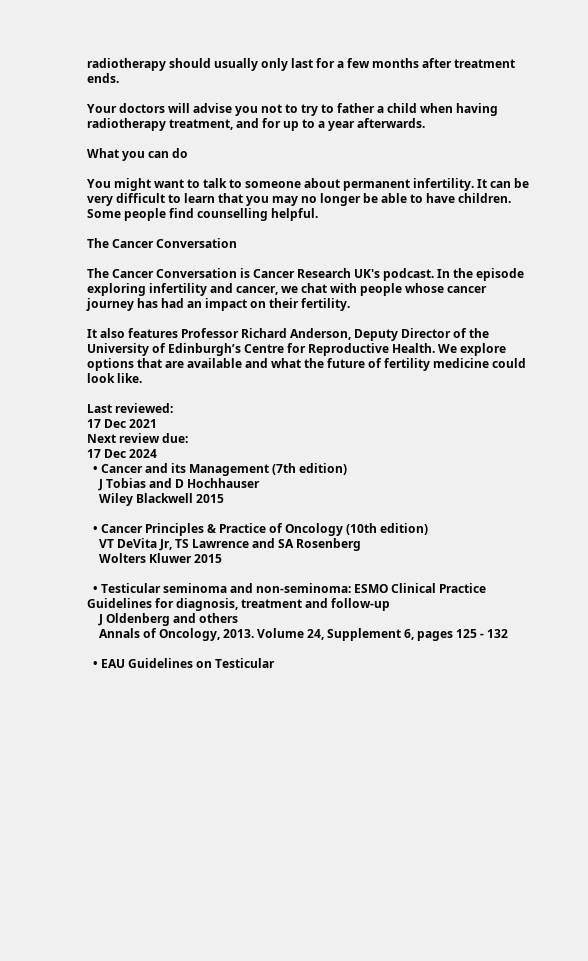radiotherapy should usually only last for a few months after treatment ends.

Your doctors will advise you not to try to father a child when having radiotherapy treatment, and for up to a year afterwards.

What you can do

You might want to talk to someone about permanent infertility. It can be very difficult to learn that you may no longer be able to have children. Some people find counselling helpful.

The Cancer Conversation

The Cancer Conversation is Cancer Research UK's podcast. In the episode exploring infertility and cancer, we chat with people whose cancer journey has had an impact on their fertility.

It also features Professor Richard Anderson, Deputy Director of the University of Edinburgh’s Centre for Reproductive Health. We explore options that are available and what the future of fertility medicine could look like.

Last reviewed:
17 Dec 2021
Next review due:
17 Dec 2024
  • Cancer and its Management (7th edition)
    J Tobias and D Hochhauser
    Wiley Blackwell 2015

  • Cancer Principles & Practice of Oncology (10th edition)
    VT DeVita Jr, TS Lawrence and SA Rosenberg
    Wolters Kluwer 2015

  • Testicular seminoma and non-seminoma: ESMO Clinical Practice Guidelines for diagnosis, treatment and follow-up
    J Oldenberg and others
    Annals of Oncology, 2013. Volume 24, Supplement 6, pages 125 - 132

  • EAU Guidelines on Testicular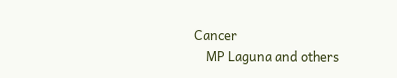Cancer
    MP Laguna and others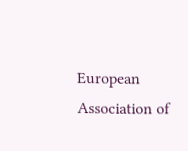European Association of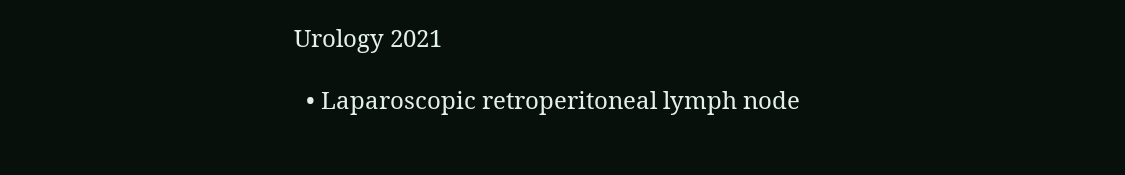Urology 2021

  • Laparoscopic retroperitoneal lymph node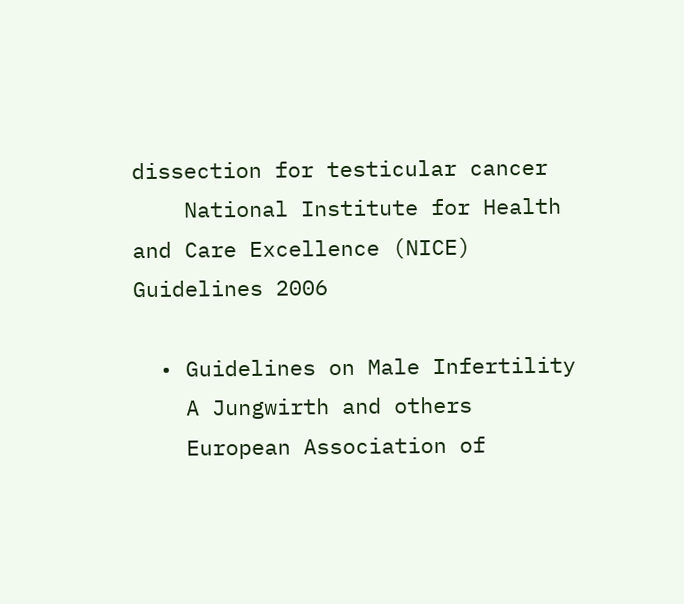dissection for testicular cancer
    National Institute for Health and Care Excellence (NICE) Guidelines 2006

  • Guidelines on Male Infertility
    A Jungwirth and others
    European Association of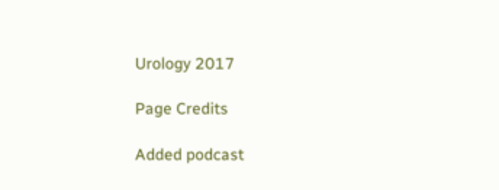Urology 2017

Page Credits

Added podcast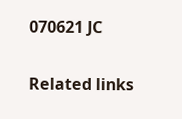070621 JC

Related links